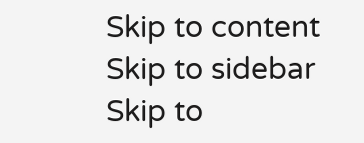Skip to content Skip to sidebar Skip to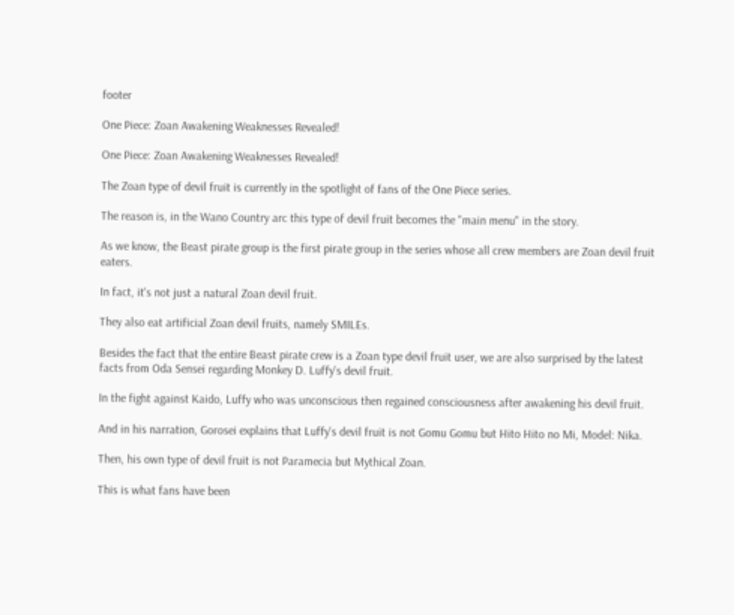footer

One Piece: Zoan Awakening Weaknesses Revealed!

One Piece: Zoan Awakening Weaknesses Revealed!

The Zoan type of devil fruit is currently in the spotlight of fans of the One Piece series.

The reason is, in the Wano Country arc this type of devil fruit becomes the "main menu" in the story.

As we know, the Beast pirate group is the first pirate group in the series whose all crew members are Zoan devil fruit eaters.

In fact, it's not just a natural Zoan devil fruit.

They also eat artificial Zoan devil fruits, namely SMILEs.

Besides the fact that the entire Beast pirate crew is a Zoan type devil fruit user, we are also surprised by the latest facts from Oda Sensei regarding Monkey D. Luffy's devil fruit.

In the fight against Kaido, Luffy who was unconscious then regained consciousness after awakening his devil fruit.

And in his narration, Gorosei explains that Luffy's devil fruit is not Gomu Gomu but Hito Hito no Mi, Model: Nika.

Then, his own type of devil fruit is not Paramecia but Mythical Zoan.

This is what fans have been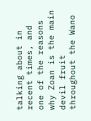talking about in recent times, and one of the reasons why Zoan is the main devil fruit throughout the Wano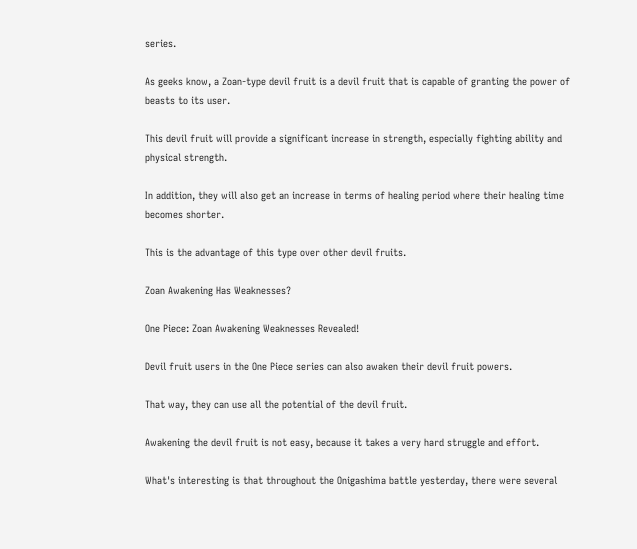series.

As geeks know, a Zoan-type devil fruit is a devil fruit that is capable of granting the power of beasts to its user.

This devil fruit will provide a significant increase in strength, especially fighting ability and physical strength.

In addition, they will also get an increase in terms of healing period where their healing time becomes shorter.

This is the advantage of this type over other devil fruits.

Zoan Awakening Has Weaknesses?

One Piece: Zoan Awakening Weaknesses Revealed!

Devil fruit users in the One Piece series can also awaken their devil fruit powers.

That way, they can use all the potential of the devil fruit.

Awakening the devil fruit is not easy, because it takes a very hard struggle and effort.

What's interesting is that throughout the Onigashima battle yesterday, there were several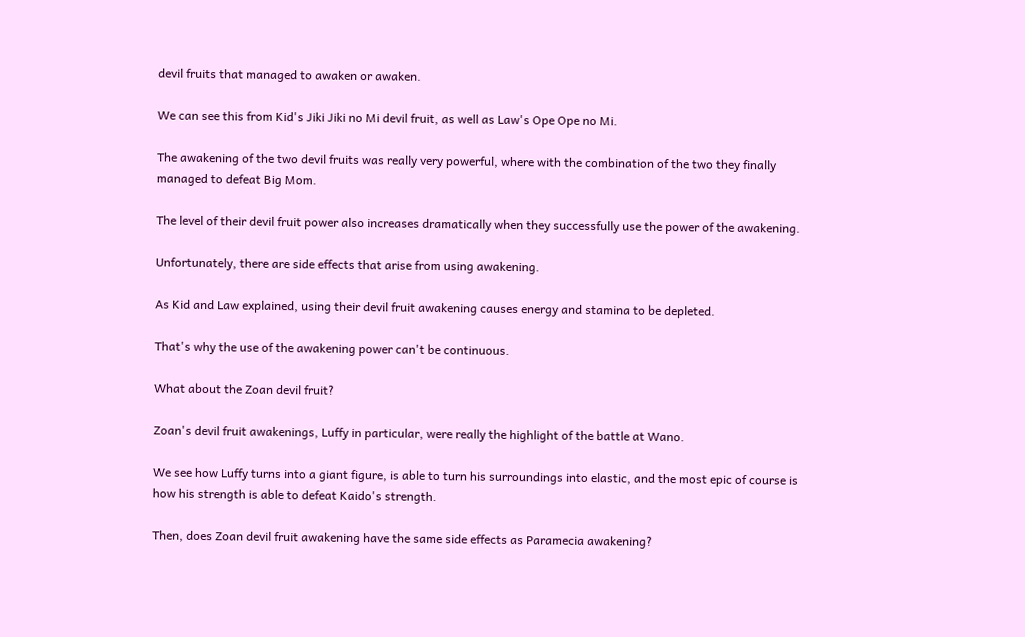devil fruits that managed to awaken or awaken.

We can see this from Kid's Jiki Jiki no Mi devil fruit, as well as Law's Ope Ope no Mi.

The awakening of the two devil fruits was really very powerful, where with the combination of the two they finally managed to defeat Big Mom.

The level of their devil fruit power also increases dramatically when they successfully use the power of the awakening.

Unfortunately, there are side effects that arise from using awakening.

As Kid and Law explained, using their devil fruit awakening causes energy and stamina to be depleted.

That's why the use of the awakening power can't be continuous.

What about the Zoan devil fruit?

Zoan's devil fruit awakenings, Luffy in particular, were really the highlight of the battle at Wano.

We see how Luffy turns into a giant figure, is able to turn his surroundings into elastic, and the most epic of course is how his strength is able to defeat Kaido's strength.

Then, does Zoan devil fruit awakening have the same side effects as Paramecia awakening?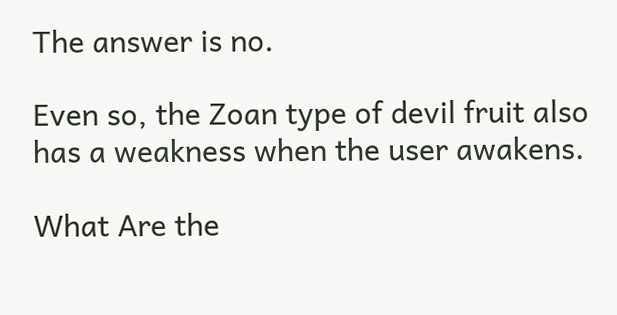The answer is no.

Even so, the Zoan type of devil fruit also has a weakness when the user awakens.

What Are the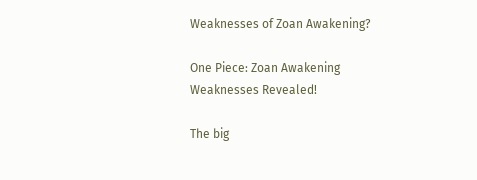Weaknesses of Zoan Awakening?

One Piece: Zoan Awakening Weaknesses Revealed!

The big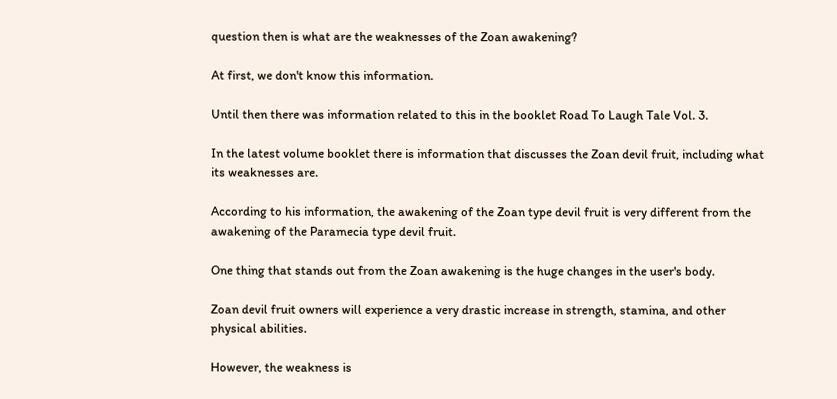question then is what are the weaknesses of the Zoan awakening?

At first, we don't know this information.

Until then there was information related to this in the booklet Road To Laugh Tale Vol. 3.

In the latest volume booklet there is information that discusses the Zoan devil fruit, including what its weaknesses are.

According to his information, the awakening of the Zoan type devil fruit is very different from the awakening of the Paramecia type devil fruit.

One thing that stands out from the Zoan awakening is the huge changes in the user's body.

Zoan devil fruit owners will experience a very drastic increase in strength, stamina, and other physical abilities.

However, the weakness is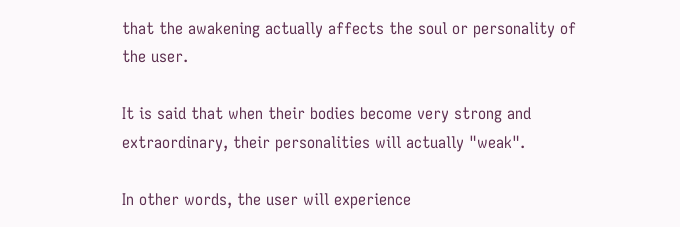that the awakening actually affects the soul or personality of the user.

It is said that when their bodies become very strong and extraordinary, their personalities will actually "weak".

In other words, the user will experience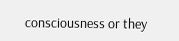consciousness or they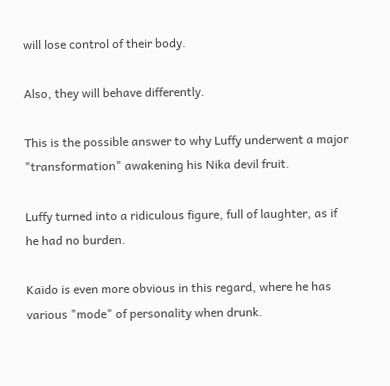will lose control of their body.

Also, they will behave differently.

This is the possible answer to why Luffy underwent a major "transformation" awakening his Nika devil fruit.

Luffy turned into a ridiculous figure, full of laughter, as if he had no burden.

Kaido is even more obvious in this regard, where he has various "mode" of personality when drunk.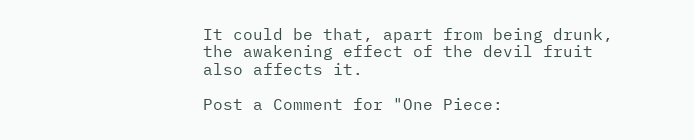It could be that, apart from being drunk, the awakening effect of the devil fruit also affects it.

Post a Comment for "One Piece: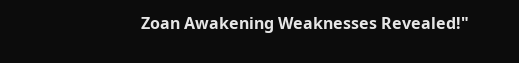Zoan Awakening Weaknesses Revealed!"